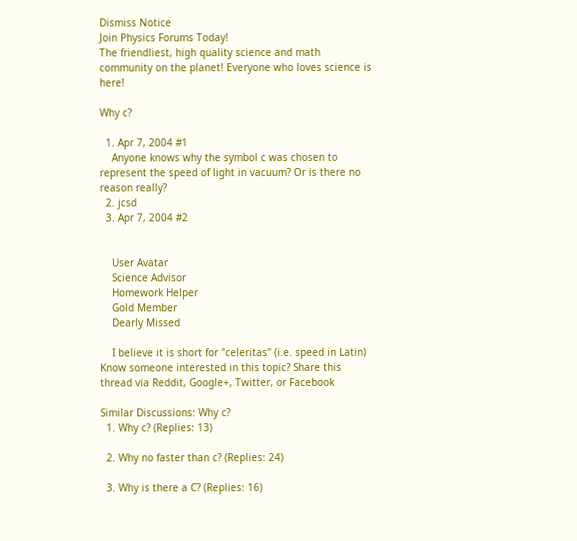Dismiss Notice
Join Physics Forums Today!
The friendliest, high quality science and math community on the planet! Everyone who loves science is here!

Why c?

  1. Apr 7, 2004 #1
    Anyone knows why the symbol c was chosen to represent the speed of light in vacuum? Or is there no reason really?
  2. jcsd
  3. Apr 7, 2004 #2


    User Avatar
    Science Advisor
    Homework Helper
    Gold Member
    Dearly Missed

    I believe it is short for "celeritas" (i.e. speed in Latin)
Know someone interested in this topic? Share this thread via Reddit, Google+, Twitter, or Facebook

Similar Discussions: Why c?
  1. Why c? (Replies: 13)

  2. Why no faster than c? (Replies: 24)

  3. Why is there a C? (Replies: 16)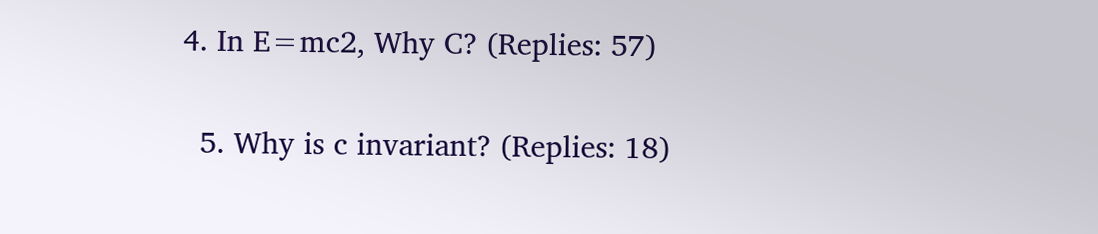4. In E=mc2, Why C? (Replies: 57)

  5. Why is c invariant? (Replies: 18)